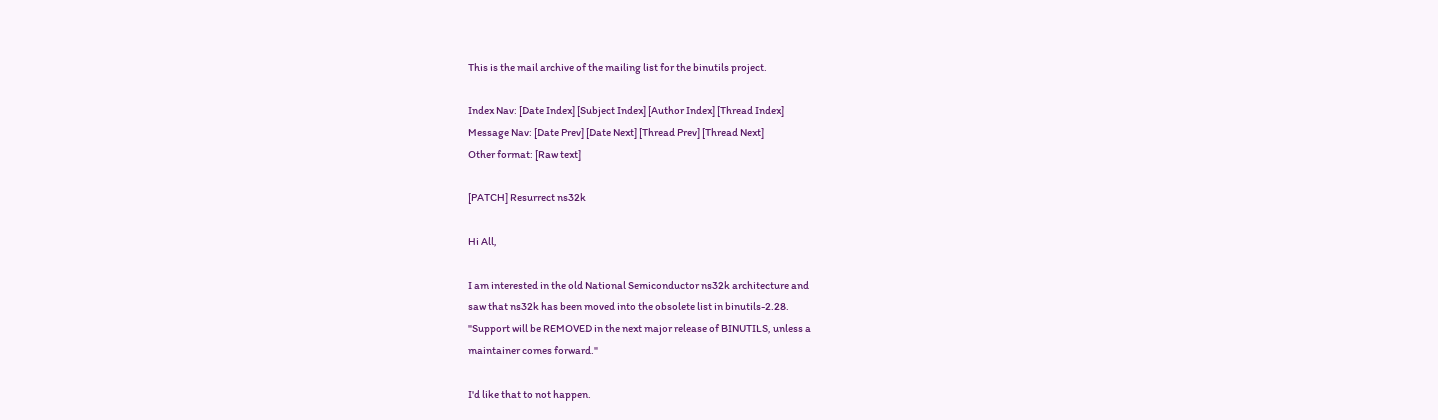This is the mail archive of the mailing list for the binutils project.

Index Nav: [Date Index] [Subject Index] [Author Index] [Thread Index]
Message Nav: [Date Prev] [Date Next] [Thread Prev] [Thread Next]
Other format: [Raw text]

[PATCH] Resurrect ns32k

Hi All,

I am interested in the old National Semiconductor ns32k architecture and
saw that ns32k has been moved into the obsolete list in binutils-2.28.
"Support will be REMOVED in the next major release of BINUTILS, unless a
maintainer comes forward."

I'd like that to not happen.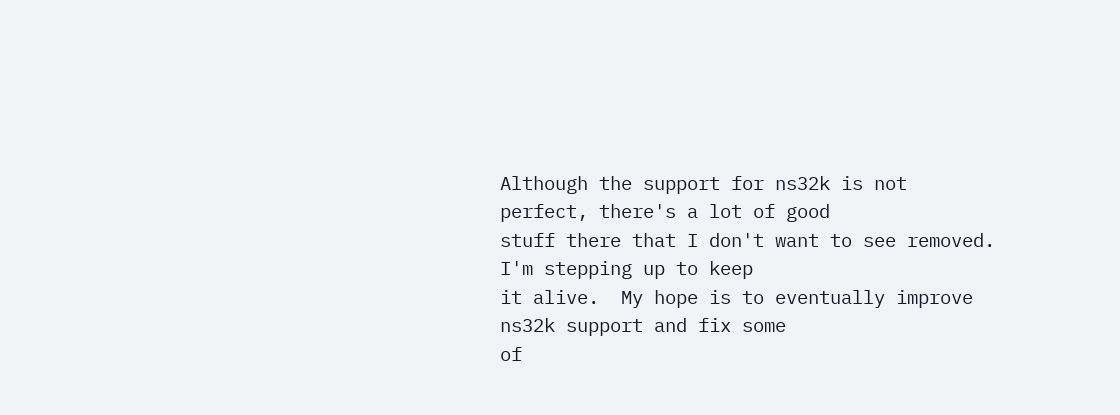Although the support for ns32k is not perfect, there's a lot of good
stuff there that I don't want to see removed.  I'm stepping up to keep
it alive.  My hope is to eventually improve ns32k support and fix some
of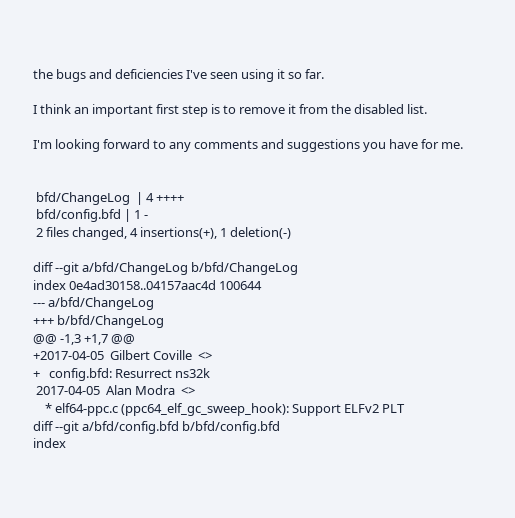the bugs and deficiencies I've seen using it so far.

I think an important first step is to remove it from the disabled list.

I'm looking forward to any comments and suggestions you have for me.


 bfd/ChangeLog  | 4 ++++
 bfd/config.bfd | 1 -
 2 files changed, 4 insertions(+), 1 deletion(-)

diff --git a/bfd/ChangeLog b/bfd/ChangeLog
index 0e4ad30158..04157aac4d 100644
--- a/bfd/ChangeLog
+++ b/bfd/ChangeLog
@@ -1,3 +1,7 @@
+2017-04-05  Gilbert Coville  <>
+   config.bfd: Resurrect ns32k
 2017-04-05  Alan Modra  <>
    * elf64-ppc.c (ppc64_elf_gc_sweep_hook): Support ELFv2 PLT
diff --git a/bfd/config.bfd b/bfd/config.bfd
index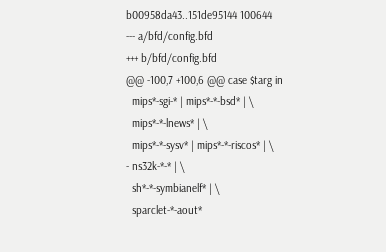b00958da43..151de95144 100644
--- a/bfd/config.bfd
+++ b/bfd/config.bfd
@@ -100,7 +100,6 @@ case $targ in
  mips*-sgi-* | mips*-*-bsd* | \
  mips*-*-lnews* | \
  mips*-*-sysv* | mips*-*-riscos* | \
- ns32k-*-* | \
  sh*-*-symbianelf* | \
  sparclet-*-aout*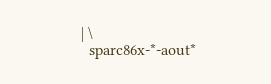| \
  sparc86x-*-aout*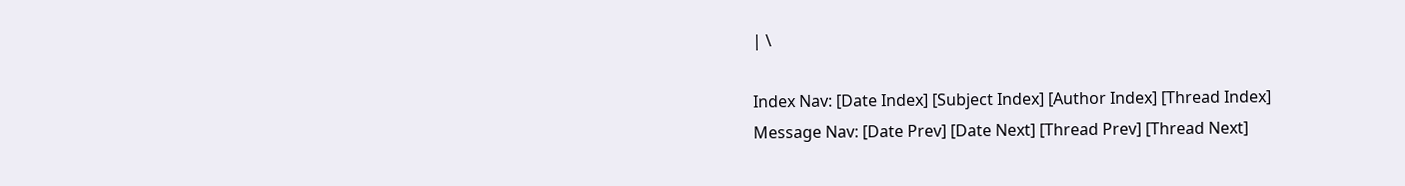| \

Index Nav: [Date Index] [Subject Index] [Author Index] [Thread Index]
Message Nav: [Date Prev] [Date Next] [Thread Prev] [Thread Next]